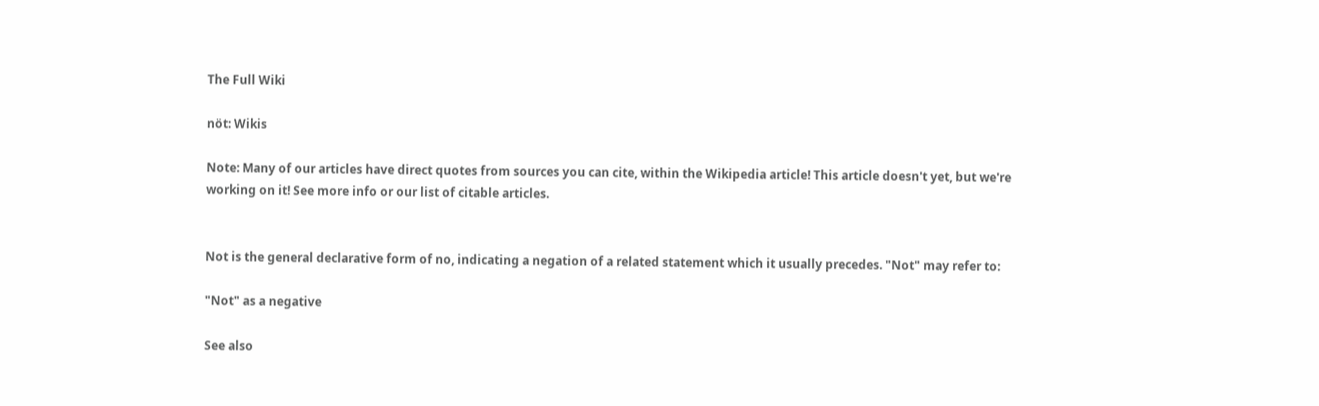The Full Wiki

nöt: Wikis

Note: Many of our articles have direct quotes from sources you can cite, within the Wikipedia article! This article doesn't yet, but we're working on it! See more info or our list of citable articles.


Not is the general declarative form of no, indicating a negation of a related statement which it usually precedes. "Not" may refer to:

"Not" as a negative

See also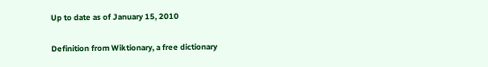Up to date as of January 15, 2010

Definition from Wiktionary, a free dictionary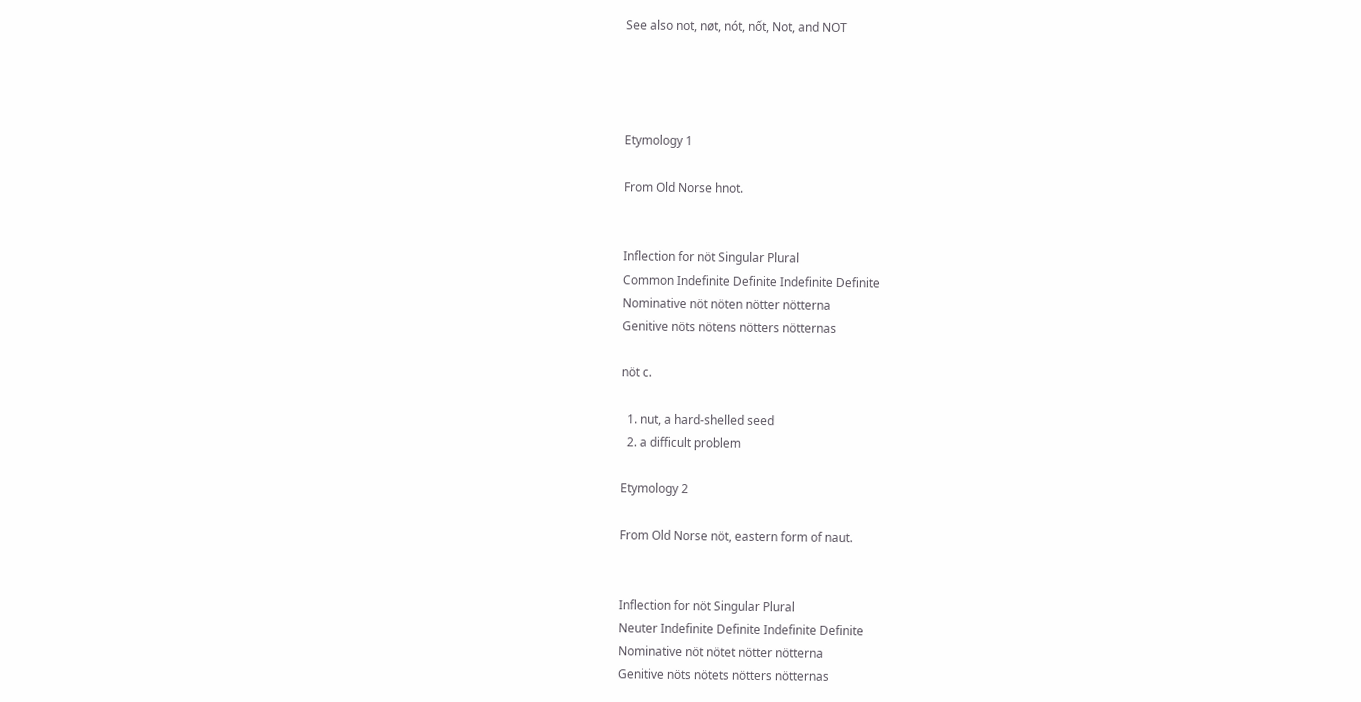See also not, nøt, nót, nốt, Not, and NOT




Etymology 1

From Old Norse hnot.


Inflection for nöt Singular Plural
Common Indefinite Definite Indefinite Definite
Nominative nöt nöten nötter nötterna
Genitive nöts nötens nötters nötternas

nöt c.

  1. nut, a hard-shelled seed
  2. a difficult problem

Etymology 2

From Old Norse nöt, eastern form of naut.


Inflection for nöt Singular Plural
Neuter Indefinite Definite Indefinite Definite
Nominative nöt nötet nötter nötterna
Genitive nöts nötets nötters nötternas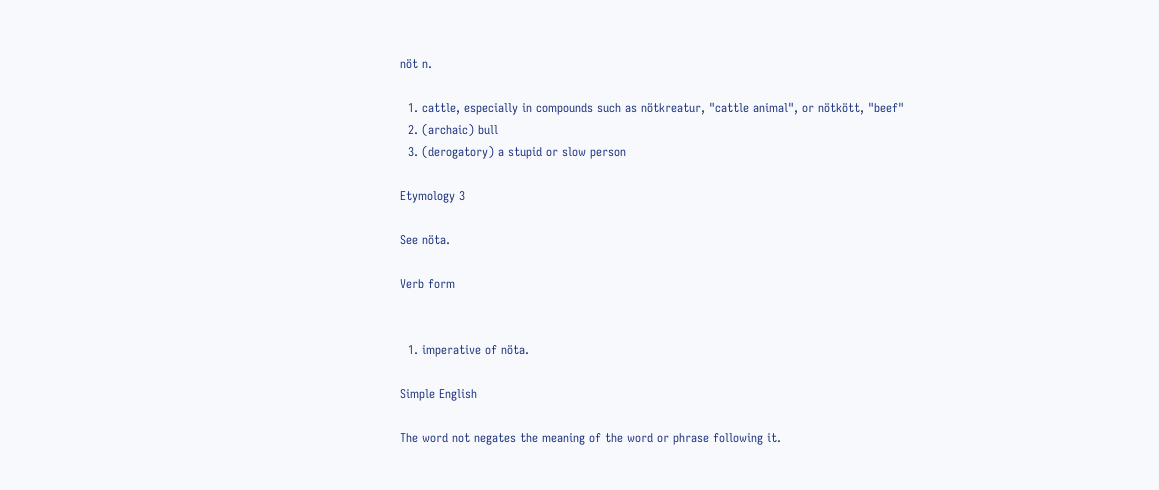nöt n.

  1. cattle, especially in compounds such as nötkreatur, "cattle animal", or nötkött, "beef"
  2. (archaic) bull
  3. (derogatory) a stupid or slow person

Etymology 3

See nöta.

Verb form


  1. imperative of nöta.

Simple English

The word not negates the meaning of the word or phrase following it.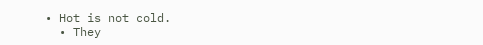• Hot is not cold.
  • They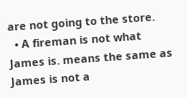are not going to the store.
  • A fireman is not what James is. means the same as James is not a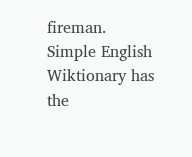fireman.
Simple English Wiktionary has the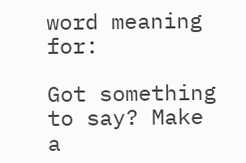word meaning for:

Got something to say? Make a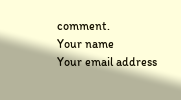comment.
Your name
Your email address